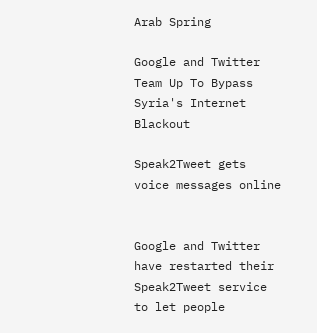Arab Spring

Google and Twitter Team Up To Bypass Syria's Internet Blackout

Speak2Tweet gets voice messages online


Google and Twitter have restarted their Speak2Tweet service to let people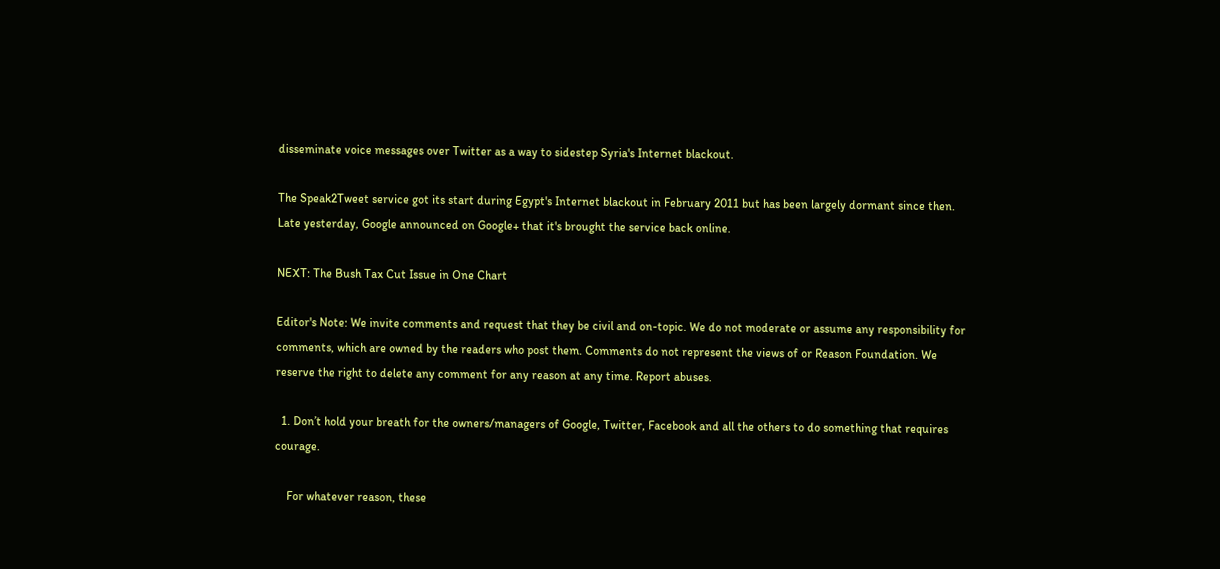disseminate voice messages over Twitter as a way to sidestep Syria's Internet blackout.

The Speak2Tweet service got its start during Egypt's Internet blackout in February 2011 but has been largely dormant since then. Late yesterday, Google announced on Google+ that it's brought the service back online.

NEXT: The Bush Tax Cut Issue in One Chart

Editor's Note: We invite comments and request that they be civil and on-topic. We do not moderate or assume any responsibility for comments, which are owned by the readers who post them. Comments do not represent the views of or Reason Foundation. We reserve the right to delete any comment for any reason at any time. Report abuses.

  1. Don’t hold your breath for the owners/managers of Google, Twitter, Facebook and all the others to do something that requires courage.

    For whatever reason, these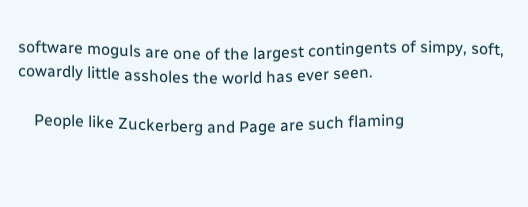software moguls are one of the largest contingents of simpy, soft, cowardly little assholes the world has ever seen.

    People like Zuckerberg and Page are such flaming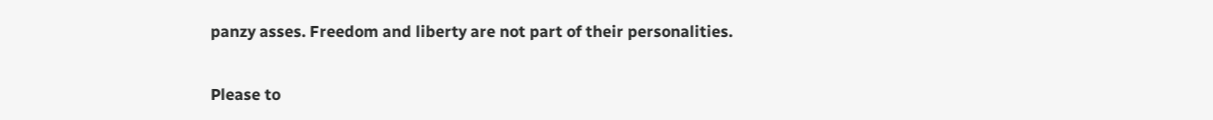panzy asses. Freedom and liberty are not part of their personalities.

Please to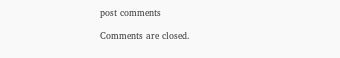post comments

Comments are closed.